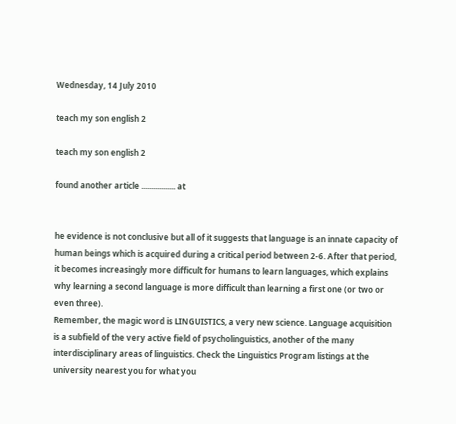Wednesday, 14 July 2010

teach my son english 2

teach my son english 2

found another article ................. at


he evidence is not conclusive but all of it suggests that language is an innate capacity of human beings which is acquired during a critical period between 2-6. After that period, it becomes increasingly more difficult for humans to learn languages, which explains why learning a second language is more difficult than learning a first one (or two or even three).
Remember, the magic word is LINGUISTICS, a very new science. Language acquisition is a subfield of the very active field of psycholinguistics, another of the many interdisciplinary areas of linguistics. Check the Linguistics Program listings at the university nearest you for what you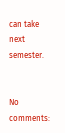can take next semester.


No comments: